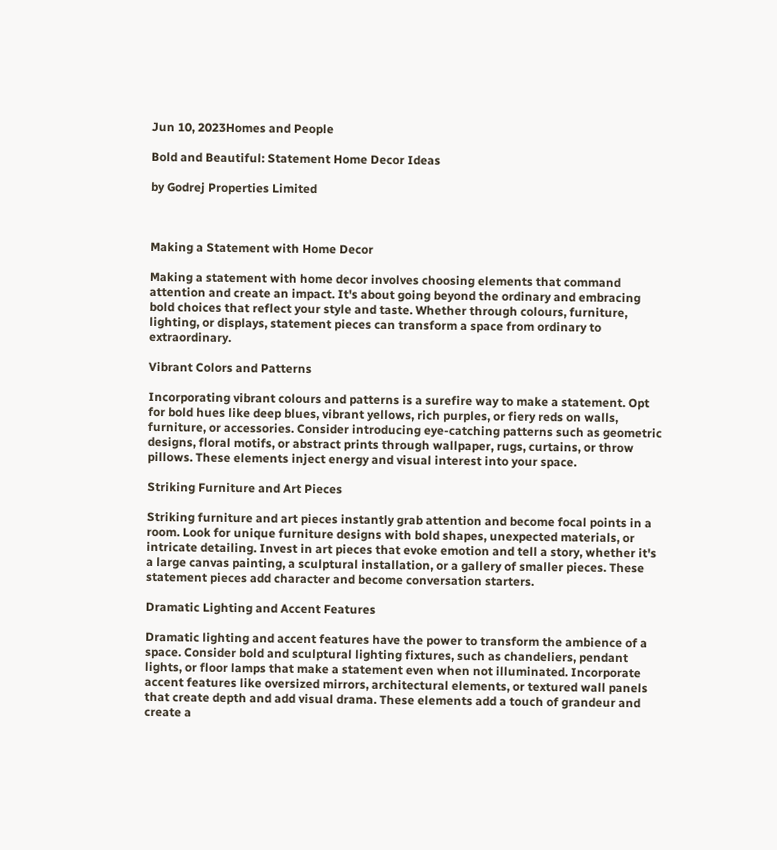Jun 10, 2023Homes and People

Bold and Beautiful: Statement Home Decor Ideas

by Godrej Properties Limited



Making a Statement with Home Decor

Making a statement with home decor involves choosing elements that command attention and create an impact. It's about going beyond the ordinary and embracing bold choices that reflect your style and taste. Whether through colours, furniture, lighting, or displays, statement pieces can transform a space from ordinary to extraordinary.

Vibrant Colors and Patterns

Incorporating vibrant colours and patterns is a surefire way to make a statement. Opt for bold hues like deep blues, vibrant yellows, rich purples, or fiery reds on walls, furniture, or accessories. Consider introducing eye-catching patterns such as geometric designs, floral motifs, or abstract prints through wallpaper, rugs, curtains, or throw pillows. These elements inject energy and visual interest into your space.

Striking Furniture and Art Pieces

Striking furniture and art pieces instantly grab attention and become focal points in a room. Look for unique furniture designs with bold shapes, unexpected materials, or intricate detailing. Invest in art pieces that evoke emotion and tell a story, whether it's a large canvas painting, a sculptural installation, or a gallery of smaller pieces. These statement pieces add character and become conversation starters.

Dramatic Lighting and Accent Features

Dramatic lighting and accent features have the power to transform the ambience of a space. Consider bold and sculptural lighting fixtures, such as chandeliers, pendant lights, or floor lamps that make a statement even when not illuminated. Incorporate accent features like oversized mirrors, architectural elements, or textured wall panels that create depth and add visual drama. These elements add a touch of grandeur and create a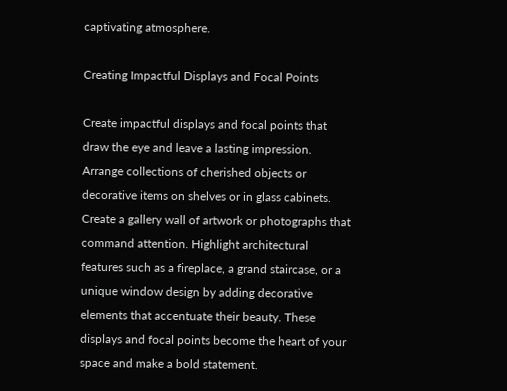captivating atmosphere.

Creating Impactful Displays and Focal Points

Create impactful displays and focal points that draw the eye and leave a lasting impression. Arrange collections of cherished objects or decorative items on shelves or in glass cabinets. Create a gallery wall of artwork or photographs that command attention. Highlight architectural features such as a fireplace, a grand staircase, or a unique window design by adding decorative elements that accentuate their beauty. These displays and focal points become the heart of your space and make a bold statement.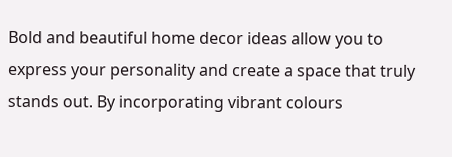Bold and beautiful home decor ideas allow you to express your personality and create a space that truly stands out. By incorporating vibrant colours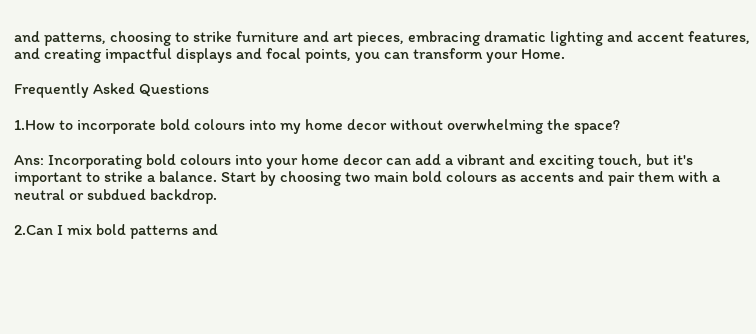and patterns, choosing to strike furniture and art pieces, embracing dramatic lighting and accent features, and creating impactful displays and focal points, you can transform your Home.

Frequently Asked Questions

1.How to incorporate bold colours into my home decor without overwhelming the space?

Ans: Incorporating bold colours into your home decor can add a vibrant and exciting touch, but it's important to strike a balance. Start by choosing two main bold colours as accents and pair them with a neutral or subdued backdrop.

2.Can I mix bold patterns and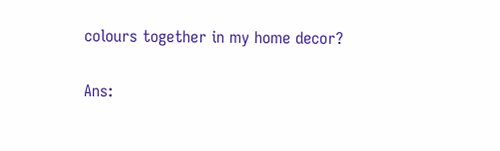colours together in my home decor?

Ans: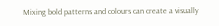Mixing bold patterns and colours can create a visually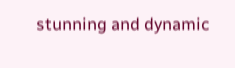stunning and dynamic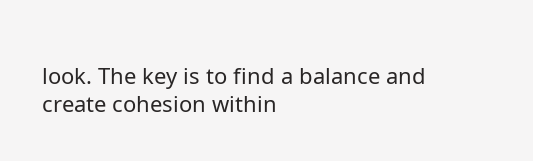look. The key is to find a balance and create cohesion within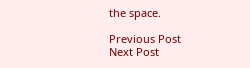the space.

Previous Post
Next Post